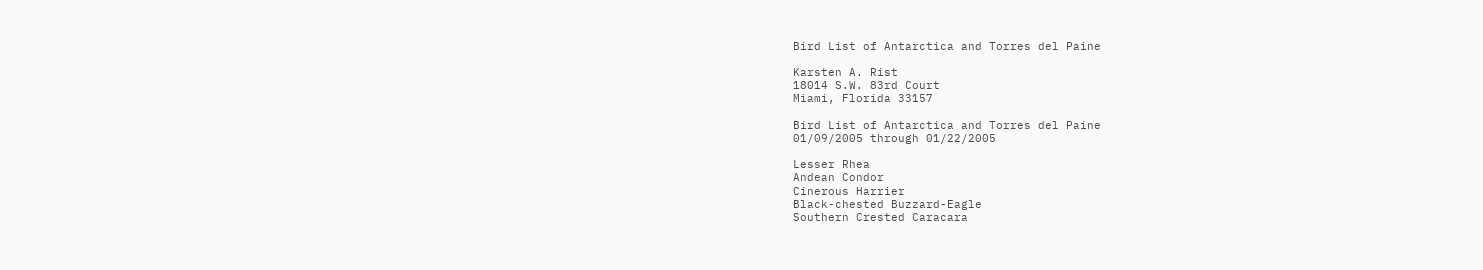Bird List of Antarctica and Torres del Paine

Karsten A. Rist
18014 S.W. 83rd Court
Miami, Florida 33157

Bird List of Antarctica and Torres del Paine
01/09/2005 through 01/22/2005

Lesser Rhea
Andean Condor
Cinerous Harrier
Black-chested Buzzard-Eagle
Southern Crested Caracara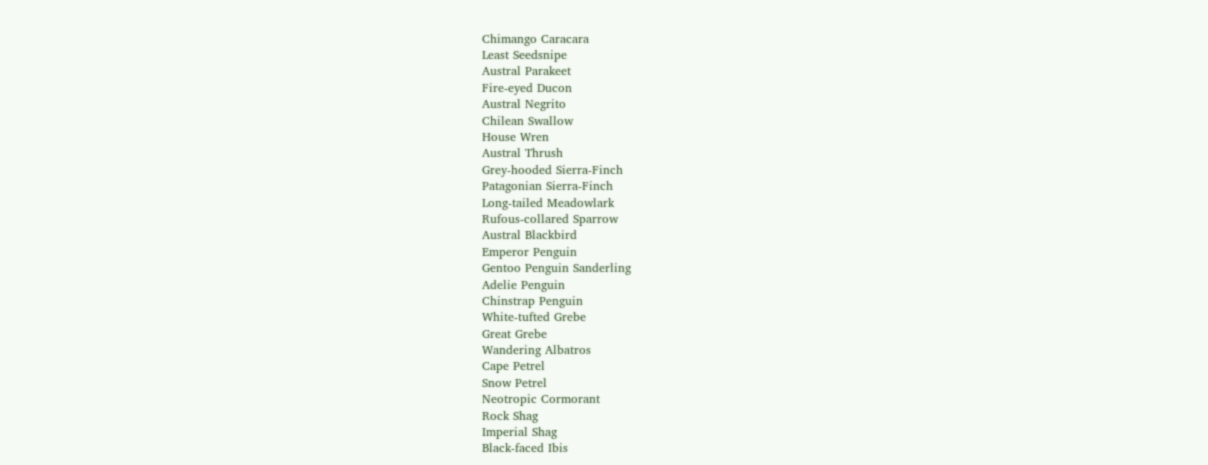Chimango Caracara
Least Seedsnipe
Austral Parakeet
Fire-eyed Ducon
Austral Negrito
Chilean Swallow
House Wren
Austral Thrush
Grey-hooded Sierra-Finch
Patagonian Sierra-Finch
Long-tailed Meadowlark
Rufous-collared Sparrow
Austral Blackbird
Emperor Penguin
Gentoo Penguin Sanderling
Adelie Penguin
Chinstrap Penguin
White-tufted Grebe
Great Grebe
Wandering Albatros
Cape Petrel
Snow Petrel
Neotropic Cormorant
Rock Shag
Imperial Shag
Black-faced Ibis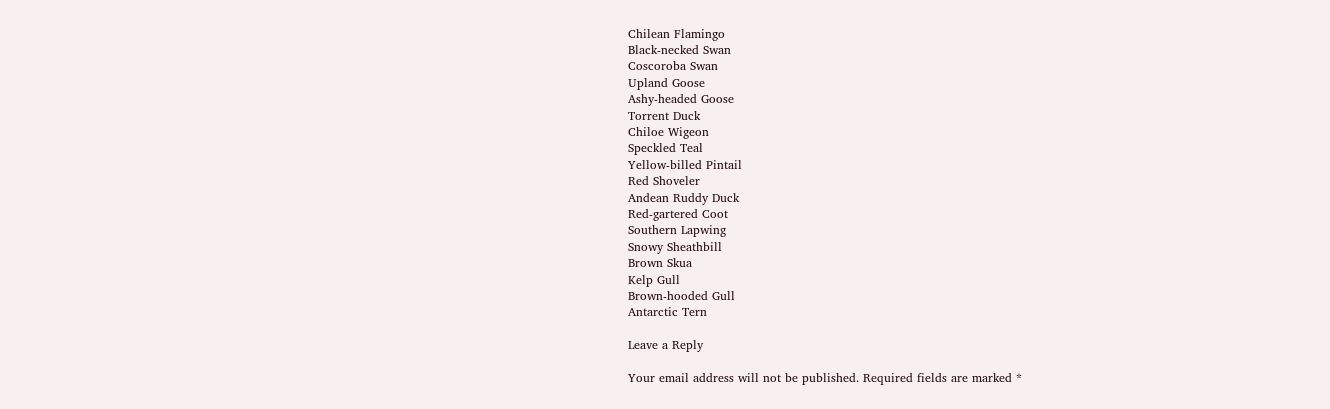Chilean Flamingo
Black-necked Swan
Coscoroba Swan
Upland Goose
Ashy-headed Goose
Torrent Duck
Chiloe Wigeon
Speckled Teal
Yellow-billed Pintail
Red Shoveler
Andean Ruddy Duck
Red-gartered Coot
Southern Lapwing
Snowy Sheathbill
Brown Skua
Kelp Gull
Brown-hooded Gull
Antarctic Tern

Leave a Reply

Your email address will not be published. Required fields are marked *